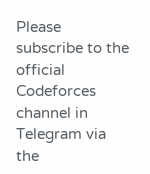Please subscribe to the official Codeforces channel in Telegram via the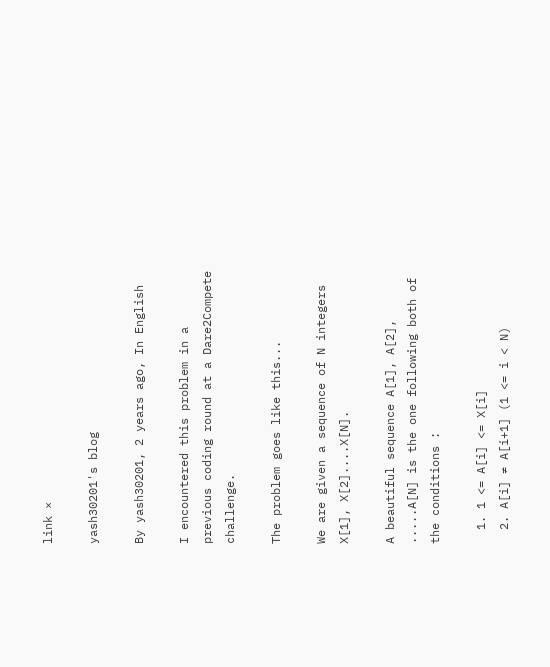link ×

yash30201's blog

By yash30201, 2 years ago, In English

I encountered this problem in a previous coding round at a Dare2Compete challenge.

The problem goes like this...

We are given a sequence of N integers X[1], X[2]....X[N].

A beautiful sequence A[1], A[2], .....A[N] is the one following both of the conditions :

  1. 1 <= A[i] <= X[i]
  2. A[i] ≠ A[i+1] (1 <= i < N)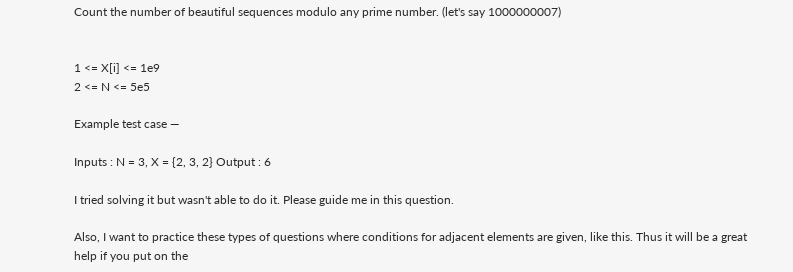Count the number of beautiful sequences modulo any prime number. (let's say 1000000007)


1 <= X[i] <= 1e9
2 <= N <= 5e5

Example test case —

Inputs : N = 3, X = {2, 3, 2} Output : 6

I tried solving it but wasn't able to do it. Please guide me in this question.

Also, I want to practice these types of questions where conditions for adjacent elements are given, like this. Thus it will be a great help if you put on the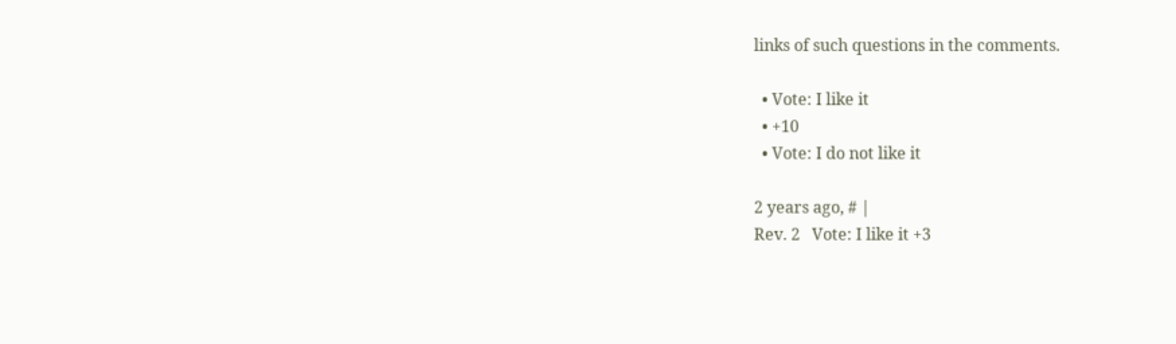links of such questions in the comments.

  • Vote: I like it
  • +10
  • Vote: I do not like it

2 years ago, # |
Rev. 2   Vote: I like it +3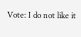Vote: I do not like it